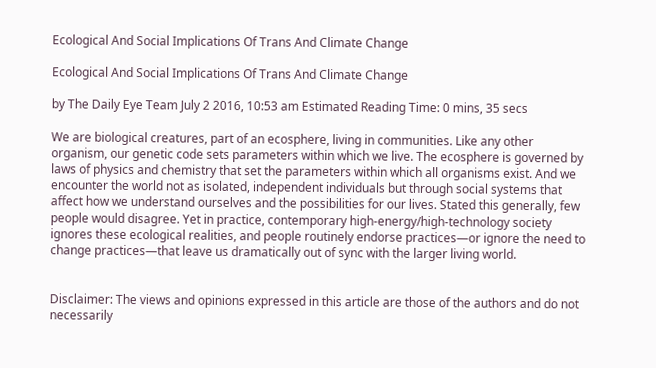Ecological And Social Implications Of Trans And Climate Change

Ecological And Social Implications Of Trans And Climate Change

by The Daily Eye Team July 2 2016, 10:53 am Estimated Reading Time: 0 mins, 35 secs

We are biological creatures, part of an ecosphere, living in communities. Like any other organism, our genetic code sets parameters within which we live. The ecosphere is governed by laws of physics and chemistry that set the parameters within which all organisms exist. And we encounter the world not as isolated, independent individuals but through social systems that affect how we understand ourselves and the possibilities for our lives. Stated this generally, few people would disagree. Yet in practice, contemporary high-energy/high-technology society ignores these ecological realities, and people routinely endorse practices—or ignore the need to change practices—that leave us dramatically out of sync with the larger living world.


Disclaimer: The views and opinions expressed in this article are those of the authors and do not necessarily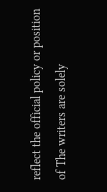reflect the official policy or position of The writers are solely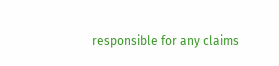responsible for any claims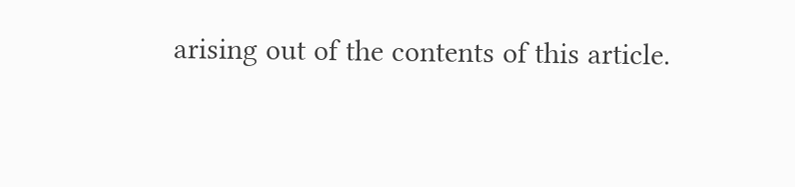arising out of the contents of this article.